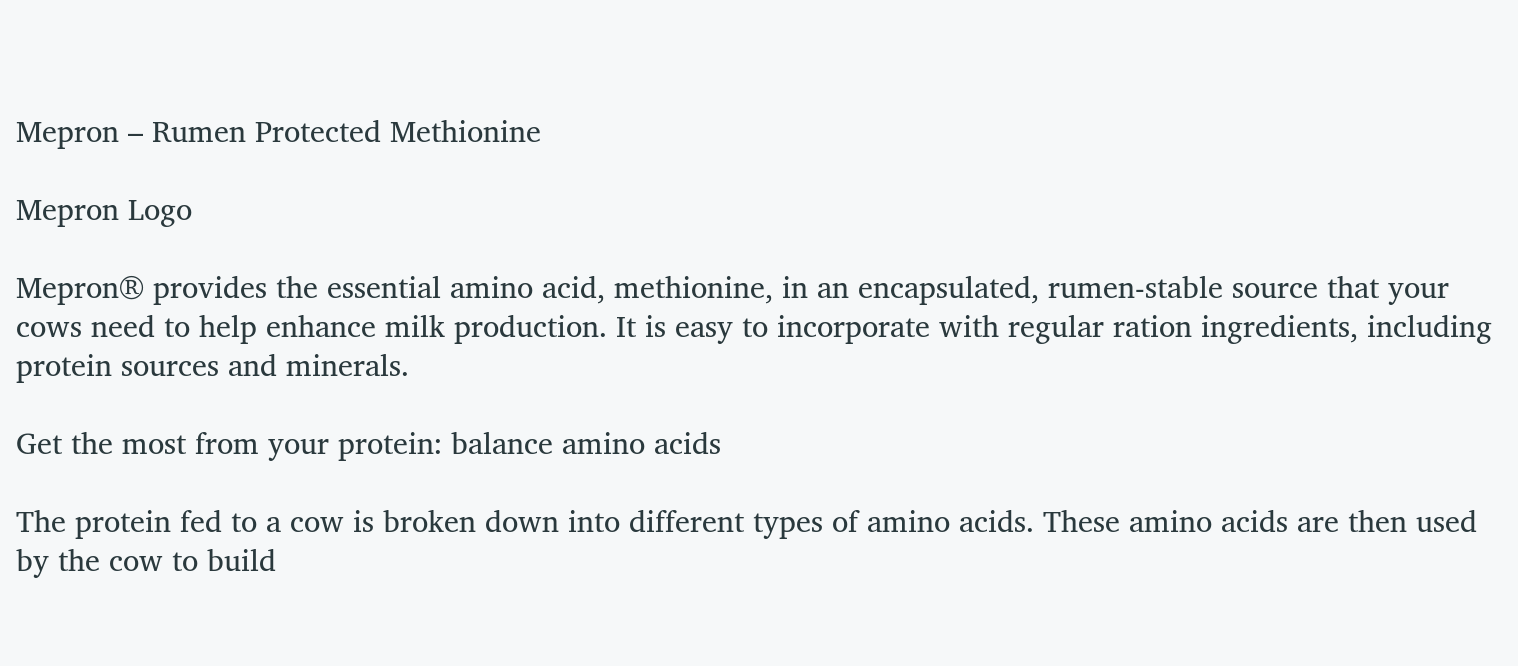Mepron – Rumen Protected Methionine

Mepron Logo

Mepron® provides the essential amino acid, methionine, in an encapsulated, rumen-stable source that your cows need to help enhance milk production. It is easy to incorporate with regular ration ingredients, including protein sources and minerals.

Get the most from your protein: balance amino acids

The protein fed to a cow is broken down into different types of amino acids. These amino acids are then used by the cow to build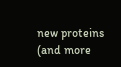new proteins (and more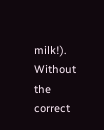milk!). Without the correct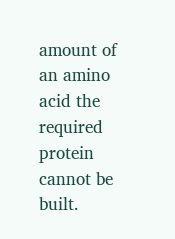amount of an amino acid the required protein cannot be built.